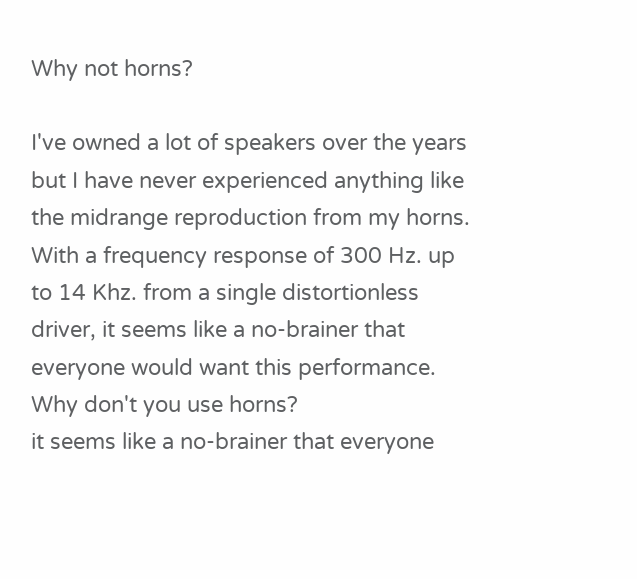Why not horns?

I've owned a lot of speakers over the years but I have never experienced anything like the midrange reproduction from my horns. With a frequency response of 300 Hz. up to 14 Khz. from a single distortionless driver, it seems like a no-brainer that everyone would want this performance. Why don't you use horns?
it seems like a no-brainer that everyone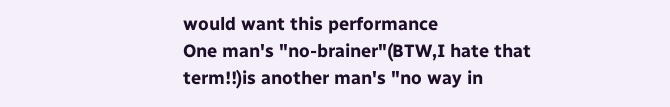would want this performance
One man's "no-brainer"(BTW,I hate that term!!)is another man's "no way in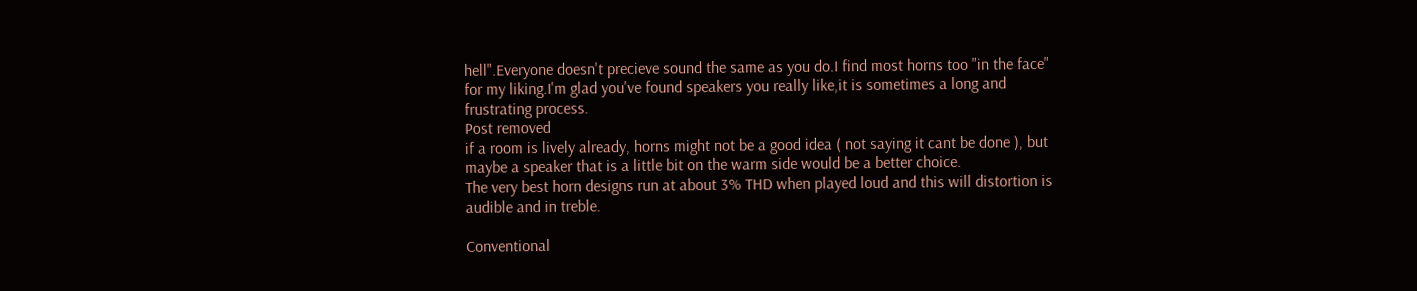hell".Everyone doesn't precieve sound the same as you do.I find most horns too "in the face" for my liking.I'm glad you've found speakers you really like,it is sometimes a long and frustrating process.
Post removed
if a room is lively already, horns might not be a good idea ( not saying it cant be done ), but maybe a speaker that is a little bit on the warm side would be a better choice.
The very best horn designs run at about 3% THD when played loud and this will distortion is audible and in treble.

Conventional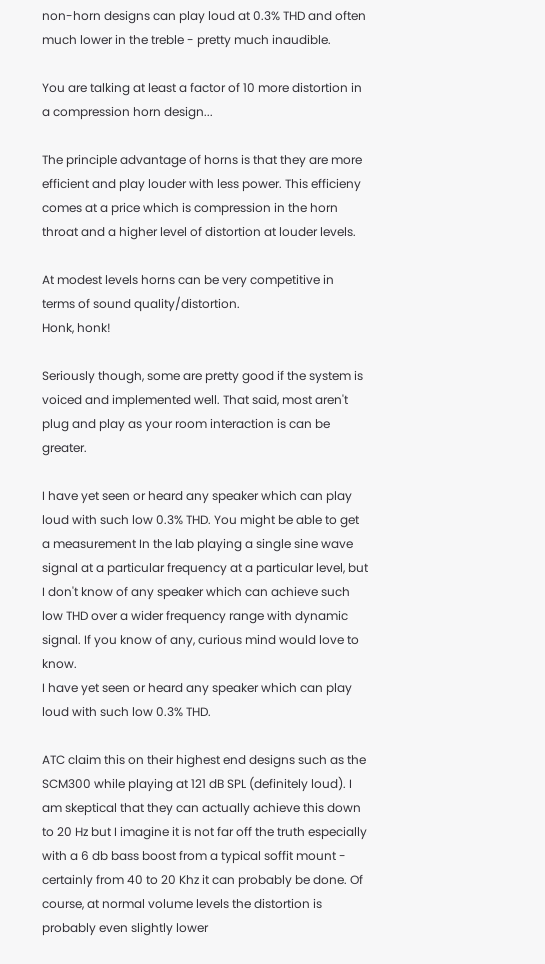non-horn designs can play loud at 0.3% THD and often much lower in the treble - pretty much inaudible.

You are talking at least a factor of 10 more distortion in a compression horn design...

The principle advantage of horns is that they are more efficient and play louder with less power. This efficieny comes at a price which is compression in the horn throat and a higher level of distortion at louder levels.

At modest levels horns can be very competitive in terms of sound quality/distortion.
Honk, honk!

Seriously though, some are pretty good if the system is voiced and implemented well. That said, most aren't plug and play as your room interaction is can be greater.

I have yet seen or heard any speaker which can play loud with such low 0.3% THD. You might be able to get a measurement In the lab playing a single sine wave signal at a particular frequency at a particular level, but I don't know of any speaker which can achieve such low THD over a wider frequency range with dynamic signal. If you know of any, curious mind would love to know.
I have yet seen or heard any speaker which can play loud with such low 0.3% THD.

ATC claim this on their highest end designs such as the SCM300 while playing at 121 dB SPL (definitely loud). I am skeptical that they can actually achieve this down to 20 Hz but I imagine it is not far off the truth especially with a 6 db bass boost from a typical soffit mount - certainly from 40 to 20 Khz it can probably be done. Of course, at normal volume levels the distortion is probably even slightly lower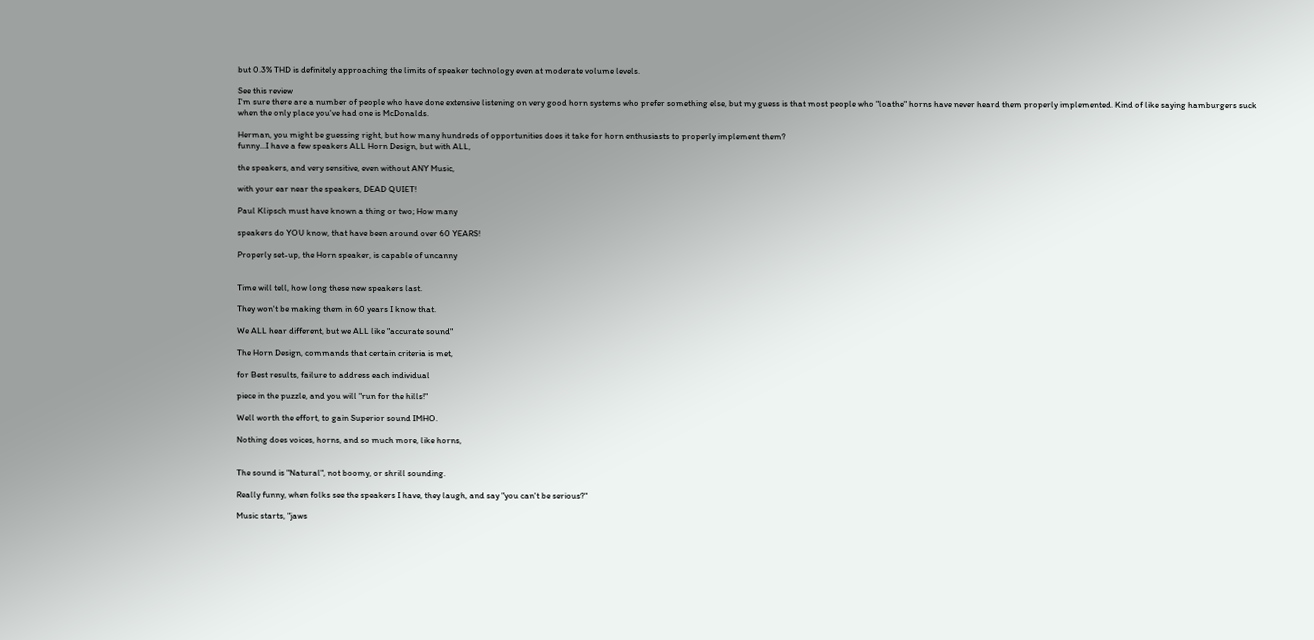but 0.3% THD is definitely approaching the limits of speaker technology even at moderate volume levels.

See this review
I'm sure there are a number of people who have done extensive listening on very good horn systems who prefer something else, but my guess is that most people who "loathe" horns have never heard them properly implemented. Kind of like saying hamburgers suck when the only place you've had one is McDonalds.

Herman, you might be guessing right, but how many hundreds of opportunities does it take for horn enthusiasts to properly implement them?
funny...I have a few speakers ALL Horn Design, but with ALL,

the speakers, and very sensitive, even without ANY Music,

with your ear near the speakers, DEAD QUIET!

Paul Klipsch must have known a thing or two; How many

speakers do YOU know, that have been around over 60 YEARS!

Properly set-up, the Horn speaker, is capable of uncanny


Time will tell, how long these new speakers last.

They won't be making them in 60 years I know that.

We ALL hear different, but we ALL like "accurate sound"

The Horn Design, commands that certain criteria is met,

for Best results, failure to address each individual

piece in the puzzle, and you will "run for the hills!"

Well worth the effort, to gain Superior sound IMHO.

Nothing does voices, horns, and so much more, like horns,


The sound is "Natural", not boomy, or shrill sounding.

Really funny, when folks see the speakers I have, they laugh, and say "you can't be serious?"

Music starts, "jaws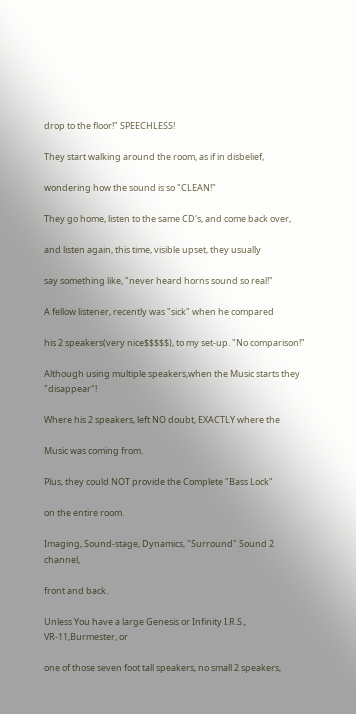drop to the floor!" SPEECHLESS!

They start walking around the room, as if in disbelief,

wondering how the sound is so "CLEAN!"

They go home, listen to the same CD's, and come back over,

and listen again, this time, visible upset, they usually

say something like, "never heard horns sound so real!"

A fellow listener, recently was "sick" when he compared

his 2 speakers(very nice$$$$$), to my set-up. "No comparison!"

Although using multiple speakers,when the Music starts they "disappear"!

Where his 2 speakers, left NO doubt, EXACTLY where the

Music was coming from.

Plus, they could NOT provide the Complete "Bass Lock"

on the entire room.

Imaging, Sound-stage, Dynamics, "Surround" Sound 2 channel,

front and back.

Unless You have a large Genesis or Infinity I.R.S., VR-11,Burmester, or

one of those seven foot tall speakers, no small 2 speakers,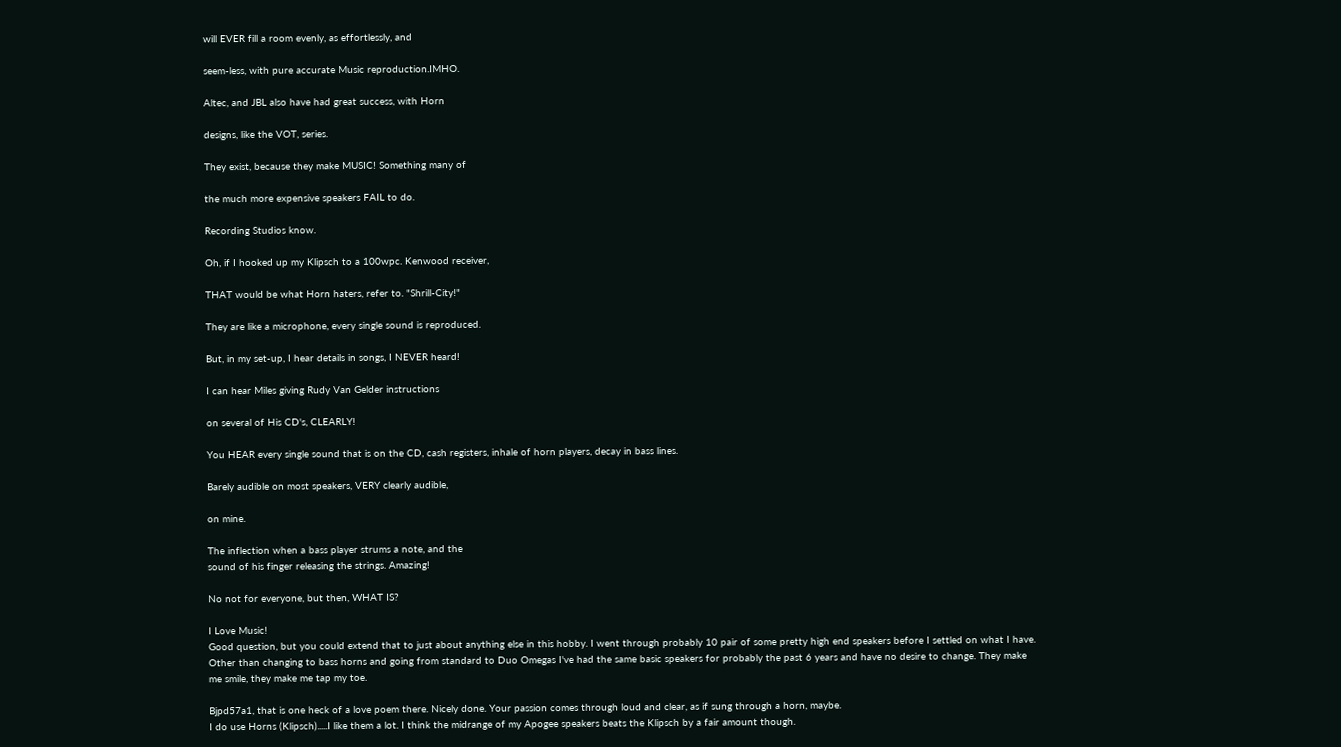will EVER fill a room evenly, as effortlessly, and

seem-less, with pure accurate Music reproduction.IMHO.

Altec, and JBL also have had great success, with Horn

designs, like the VOT, series.

They exist, because they make MUSIC! Something many of

the much more expensive speakers FAIL to do.

Recording Studios know.

Oh, if I hooked up my Klipsch to a 100wpc. Kenwood receiver,

THAT would be what Horn haters, refer to. "Shrill-City!"

They are like a microphone, every single sound is reproduced.

But, in my set-up, I hear details in songs, I NEVER heard!

I can hear Miles giving Rudy Van Gelder instructions

on several of His CD's, CLEARLY!

You HEAR every single sound that is on the CD, cash registers, inhale of horn players, decay in bass lines.

Barely audible on most speakers, VERY clearly audible,

on mine.

The inflection when a bass player strums a note, and the
sound of his finger releasing the strings. Amazing!

No not for everyone, but then, WHAT IS?

I Love Music!
Good question, but you could extend that to just about anything else in this hobby. I went through probably 10 pair of some pretty high end speakers before I settled on what I have. Other than changing to bass horns and going from standard to Duo Omegas I've had the same basic speakers for probably the past 6 years and have no desire to change. They make me smile, they make me tap my toe.

Bjpd57a1, that is one heck of a love poem there. Nicely done. Your passion comes through loud and clear, as if sung through a horn, maybe.
I do use Horns (Klipsch).....I like them a lot. I think the midrange of my Apogee speakers beats the Klipsch by a fair amount though.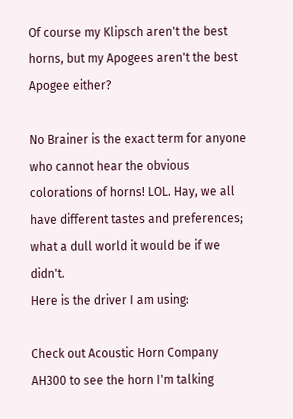Of course my Klipsch aren't the best horns, but my Apogees aren't the best Apogee either?

No Brainer is the exact term for anyone who cannot hear the obvious colorations of horns! LOL. Hay, we all have different tastes and preferences; what a dull world it would be if we didn't.
Here is the driver I am using:

Check out Acoustic Horn Company AH300 to see the horn I'm talking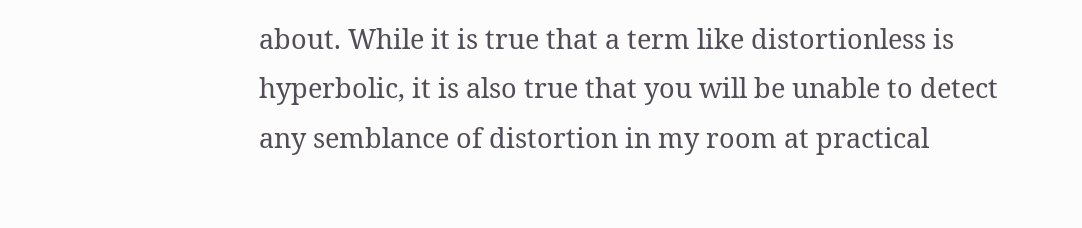about. While it is true that a term like distortionless is hyperbolic, it is also true that you will be unable to detect any semblance of distortion in my room at practical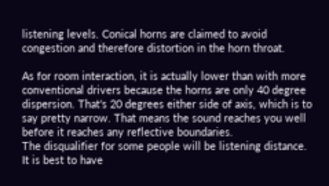listening levels. Conical horns are claimed to avoid congestion and therefore distortion in the horn throat.

As for room interaction, it is actually lower than with more conventional drivers because the horns are only 40 degree dispersion. That's 20 degrees either side of axis, which is to say pretty narrow. That means the sound reaches you well before it reaches any reflective boundaries.
The disqualifier for some people will be listening distance. It is best to have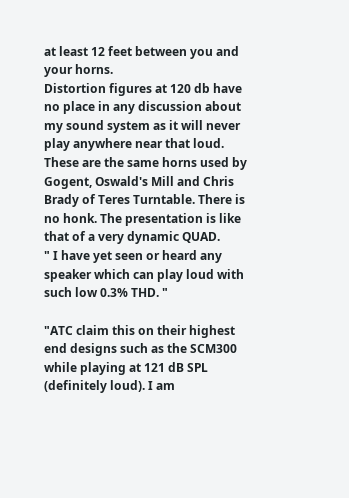at least 12 feet between you and your horns.
Distortion figures at 120 db have no place in any discussion about my sound system as it will never play anywhere near that loud.
These are the same horns used by Gogent, Oswald's Mill and Chris Brady of Teres Turntable. There is no honk. The presentation is like that of a very dynamic QUAD.
" I have yet seen or heard any speaker which can play loud with such low 0.3% THD. "

"ATC claim this on their highest end designs such as the SCM300 while playing at 121 dB SPL (definitely loud). I am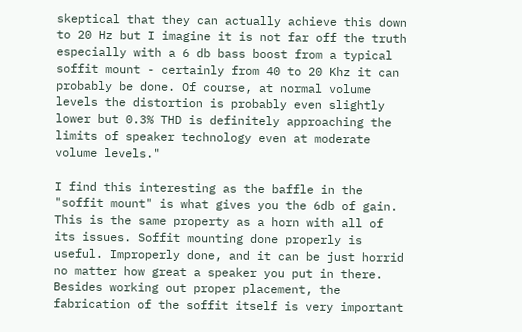skeptical that they can actually achieve this down to 20 Hz but I imagine it is not far off the truth especially with a 6 db bass boost from a typical soffit mount - certainly from 40 to 20 Khz it can probably be done. Of course, at normal volume levels the distortion is probably even slightly lower but 0.3% THD is definitely approaching the limits of speaker technology even at moderate volume levels."

I find this interesting as the baffle in the "soffit mount" is what gives you the 6db of gain. This is the same property as a horn with all of its issues. Soffit mounting done properly is useful. Improperly done, and it can be just horrid no matter how great a speaker you put in there. Besides working out proper placement, the fabrication of the soffit itself is very important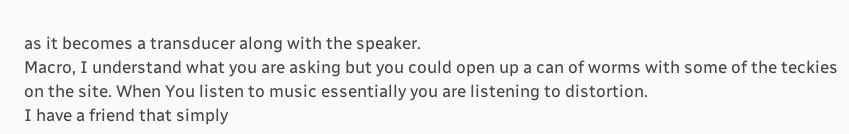as it becomes a transducer along with the speaker.
Macro, I understand what you are asking but you could open up a can of worms with some of the teckies on the site. When You listen to music essentially you are listening to distortion.
I have a friend that simply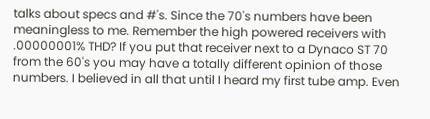talks about specs and #'s. Since the 70's numbers have been meaningless to me. Remember the high powered receivers with .00000001% THD? If you put that receiver next to a Dynaco ST 70 from the 60's you may have a totally different opinion of those numbers. I believed in all that until I heard my first tube amp. Even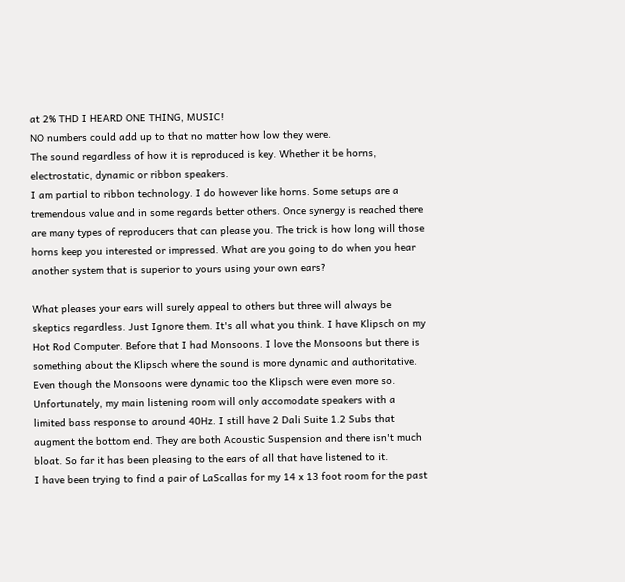at 2% THD I HEARD ONE THING, MUSIC!
NO numbers could add up to that no matter how low they were.
The sound regardless of how it is reproduced is key. Whether it be horns, electrostatic, dynamic or ribbon speakers.
I am partial to ribbon technology. I do however like horns. Some setups are a tremendous value and in some regards better others. Once synergy is reached there are many types of reproducers that can please you. The trick is how long will those horns keep you interested or impressed. What are you going to do when you hear another system that is superior to yours using your own ears?

What pleases your ears will surely appeal to others but three will always be skeptics regardless. Just Ignore them. It's all what you think. I have Klipsch on my Hot Rod Computer. Before that I had Monsoons. I love the Monsoons but there is something about the Klipsch where the sound is more dynamic and authoritative. Even though the Monsoons were dynamic too the Klipsch were even more so.
Unfortunately, my main listening room will only accomodate speakers with a limited bass response to around 40Hz. I still have 2 Dali Suite 1.2 Subs that augment the bottom end. They are both Acoustic Suspension and there isn't much bloat. So far it has been pleasing to the ears of all that have listened to it.
I have been trying to find a pair of LaScallas for my 14 x 13 foot room for the past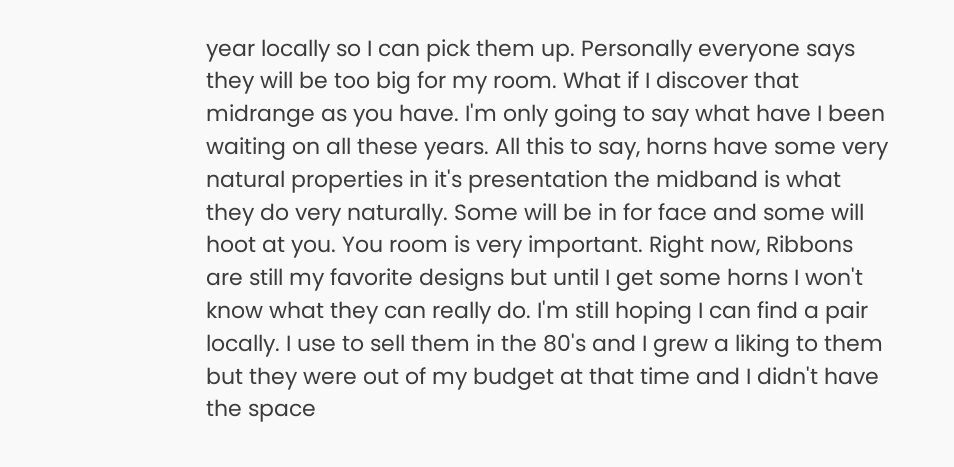year locally so I can pick them up. Personally everyone says they will be too big for my room. What if I discover that midrange as you have. I'm only going to say what have I been waiting on all these years. All this to say, horns have some very natural properties in it's presentation the midband is what they do very naturally. Some will be in for face and some will hoot at you. You room is very important. Right now, Ribbons are still my favorite designs but until I get some horns I won't know what they can really do. I'm still hoping I can find a pair locally. I use to sell them in the 80's and I grew a liking to them but they were out of my budget at that time and I didn't have the space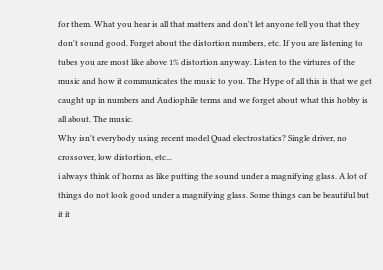for them. What you hear is all that matters and don't let anyone tell you that they don't sound good. Forget about the distortion numbers, etc. If you are listening to tubes you are most like above 1% distortion anyway. Listen to the virtures of the music and how it communicates the music to you. The Hype of all this is that we get caught up in numbers and Audiophile terms and we forget about what this hobby is all about. The music.
Why isn't everybody using recent model Quad electrostatics? Single driver, no crossover, low distortion, etc...
i always think of horns as like putting the sound under a magnifying glass. A lot of things do not look good under a magnifying glass. Some things can be beautiful but it it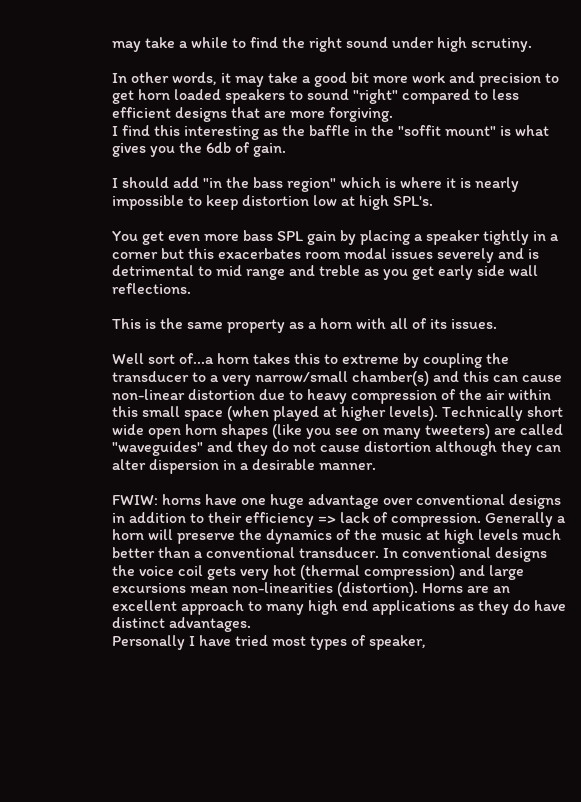may take a while to find the right sound under high scrutiny.

In other words, it may take a good bit more work and precision to get horn loaded speakers to sound "right" compared to less efficient designs that are more forgiving.
I find this interesting as the baffle in the "soffit mount" is what gives you the 6db of gain.

I should add "in the bass region" which is where it is nearly impossible to keep distortion low at high SPL's.

You get even more bass SPL gain by placing a speaker tightly in a corner but this exacerbates room modal issues severely and is detrimental to mid range and treble as you get early side wall reflections.

This is the same property as a horn with all of its issues.

Well sort of...a horn takes this to extreme by coupling the transducer to a very narrow/small chamber(s) and this can cause non-linear distortion due to heavy compression of the air within this small space (when played at higher levels). Technically short wide open horn shapes (like you see on many tweeters) are called "waveguides" and they do not cause distortion although they can alter dispersion in a desirable manner.

FWIW: horns have one huge advantage over conventional designs in addition to their efficiency => lack of compression. Generally a horn will preserve the dynamics of the music at high levels much better than a conventional transducer. In conventional designs the voice coil gets very hot (thermal compression) and large excursions mean non-linearities (distortion). Horns are an excellent approach to many high end applications as they do have distinct advantages.
Personally I have tried most types of speaker,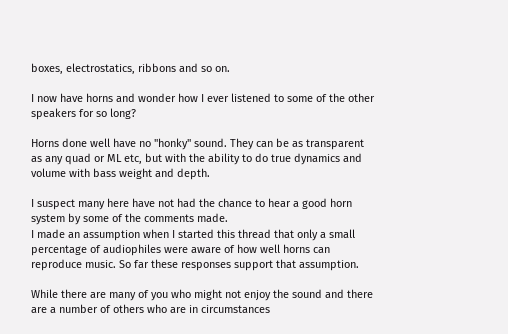boxes, electrostatics, ribbons and so on.

I now have horns and wonder how I ever listened to some of the other speakers for so long?

Horns done well have no "honky" sound. They can be as transparent as any quad or ML etc, but with the ability to do true dynamics and volume with bass weight and depth.

I suspect many here have not had the chance to hear a good horn system by some of the comments made.
I made an assumption when I started this thread that only a small percentage of audiophiles were aware of how well horns can reproduce music. So far these responses support that assumption.

While there are many of you who might not enjoy the sound and there are a number of others who are in circumstances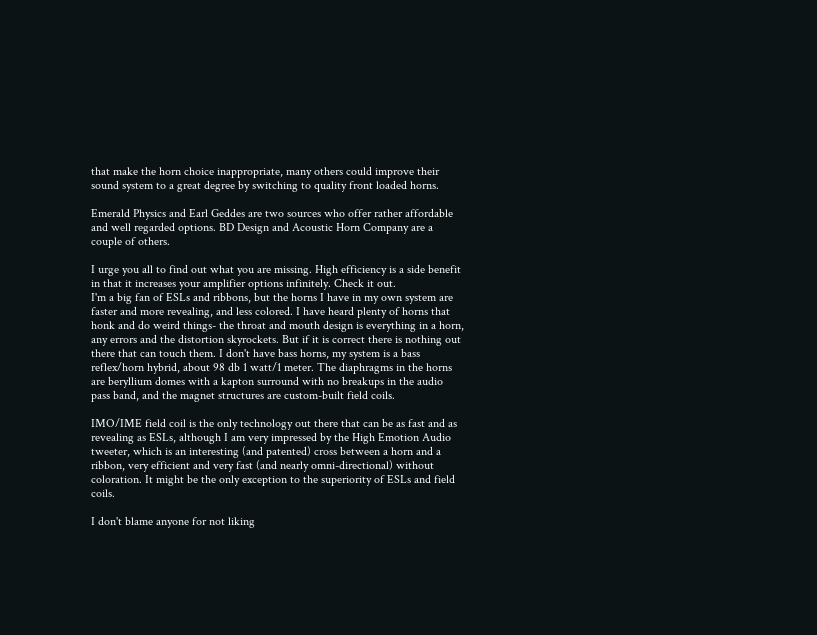that make the horn choice inappropriate, many others could improve their sound system to a great degree by switching to quality front loaded horns.

Emerald Physics and Earl Geddes are two sources who offer rather affordable and well regarded options. BD Design and Acoustic Horn Company are a couple of others.

I urge you all to find out what you are missing. High efficiency is a side benefit in that it increases your amplifier options infinitely. Check it out.
I'm a big fan of ESLs and ribbons, but the horns I have in my own system are faster and more revealing, and less colored. I have heard plenty of horns that honk and do weird things- the throat and mouth design is everything in a horn, any errors and the distortion skyrockets. But if it is correct there is nothing out there that can touch them. I don't have bass horns, my system is a bass reflex/horn hybrid, about 98 db 1 watt/1 meter. The diaphragms in the horns are beryllium domes with a kapton surround with no breakups in the audio pass band, and the magnet structures are custom-built field coils.

IMO/IME field coil is the only technology out there that can be as fast and as revealing as ESLs, although I am very impressed by the High Emotion Audio tweeter, which is an interesting (and patented) cross between a horn and a ribbon, very efficient and very fast (and nearly omni-directional) without coloration. It might be the only exception to the superiority of ESLs and field coils.

I don't blame anyone for not liking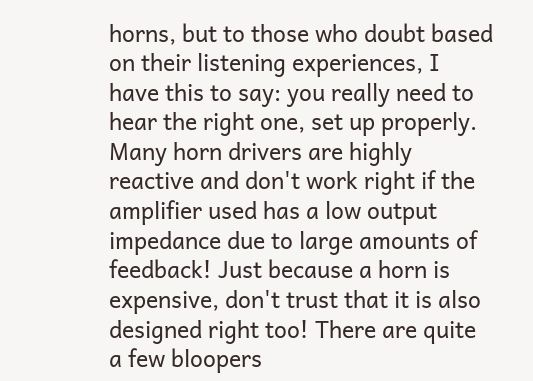horns, but to those who doubt based on their listening experiences, I have this to say: you really need to hear the right one, set up properly. Many horn drivers are highly reactive and don't work right if the amplifier used has a low output impedance due to large amounts of feedback! Just because a horn is expensive, don't trust that it is also designed right too! There are quite a few bloopers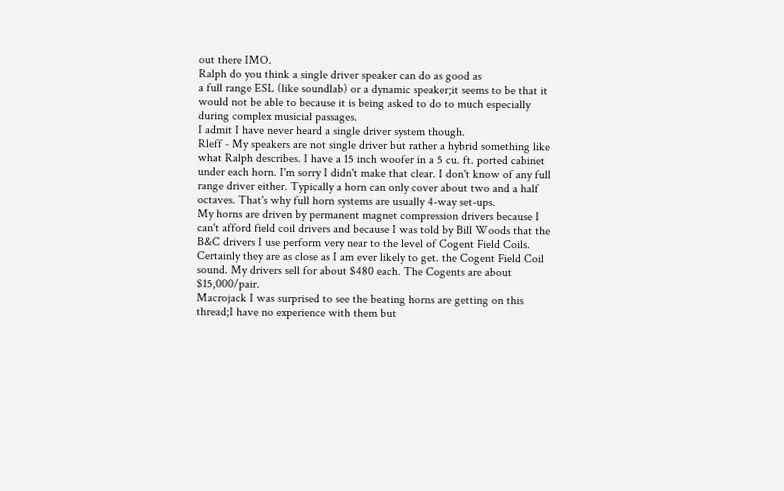out there IMO.
Ralph do you think a single driver speaker can do as good as
a full range ESL (like soundlab) or a dynamic speaker;it seems to be that it would not be able to because it is being asked to do to much especially during complex musicial passages.
I admit I have never heard a single driver system though.
Rleff - My speakers are not single driver but rather a hybrid something like what Ralph describes. I have a 15 inch woofer in a 5 cu. ft. ported cabinet under each horn. I'm sorry I didn't make that clear. I don't know of any full range driver either. Typically a horn can only cover about two and a half octaves. That's why full horn systems are usually 4-way set-ups.
My horns are driven by permanent magnet compression drivers because I can't afford field coil drivers and because I was told by Bill Woods that the B&C drivers I use perform very near to the level of Cogent Field Coils. Certainly they are as close as I am ever likely to get. the Cogent Field Coil sound. My drivers sell for about $480 each. The Cogents are about $15,000/pair.
Macrojack I was surprised to see the beating horns are getting on this thread;I have no experience with them but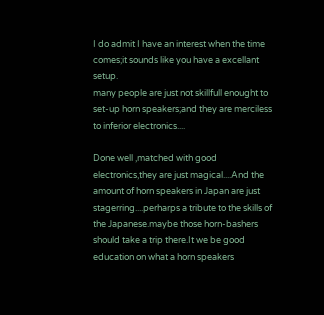I do admit I have an interest when the time comes;it sounds like you have a excellant setup.
many people are just not skillfull enought to set-up horn speakers;and they are merciless to inferior electronics....

Done well ,matched with good electronics,they are just magical....And the amount of horn speakers in Japan are just stagerring....perharps a tribute to the skills of the Japanese.maybe those horn-bashers should take a trip there.It we be good education on what a horn speakers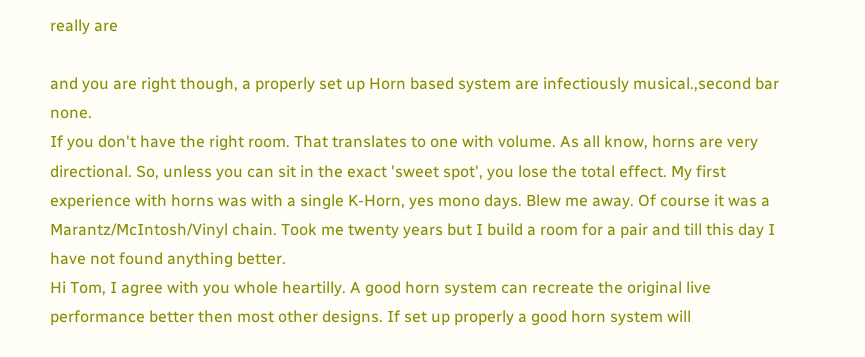really are

and you are right though, a properly set up Horn based system are infectiously musical.,second bar none.
If you don't have the right room. That translates to one with volume. As all know, horns are very directional. So, unless you can sit in the exact 'sweet spot', you lose the total effect. My first experience with horns was with a single K-Horn, yes mono days. Blew me away. Of course it was a Marantz/McIntosh/Vinyl chain. Took me twenty years but I build a room for a pair and till this day I have not found anything better.
Hi Tom, I agree with you whole heartilly. A good horn system can recreate the original live performance better then most other designs. If set up properly a good horn system will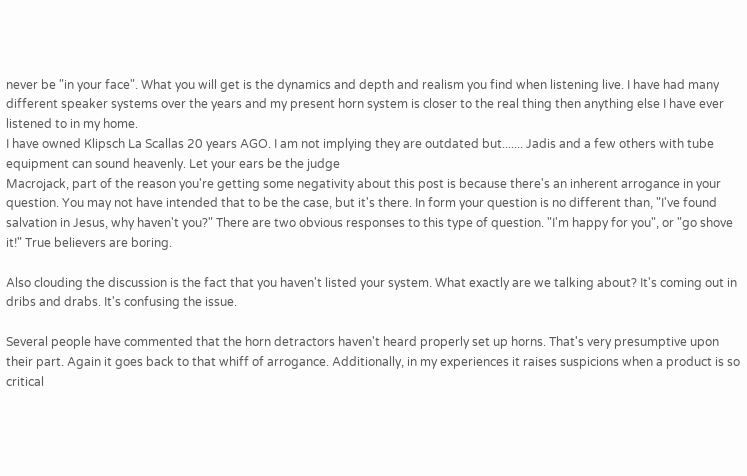never be "in your face". What you will get is the dynamics and depth and realism you find when listening live. I have had many different speaker systems over the years and my present horn system is closer to the real thing then anything else I have ever listened to in my home.
I have owned Klipsch La Scallas 20 years AGO. I am not implying they are outdated but....... Jadis and a few others with tube equipment can sound heavenly. Let your ears be the judge
Macrojack, part of the reason you're getting some negativity about this post is because there's an inherent arrogance in your question. You may not have intended that to be the case, but it's there. In form your question is no different than, "I've found salvation in Jesus, why haven't you?" There are two obvious responses to this type of question. "I'm happy for you", or "go shove it!" True believers are boring.

Also clouding the discussion is the fact that you haven't listed your system. What exactly are we talking about? It's coming out in dribs and drabs. It's confusing the issue.

Several people have commented that the horn detractors haven't heard properly set up horns. That's very presumptive upon their part. Again it goes back to that whiff of arrogance. Additionally, in my experiences it raises suspicions when a product is so critical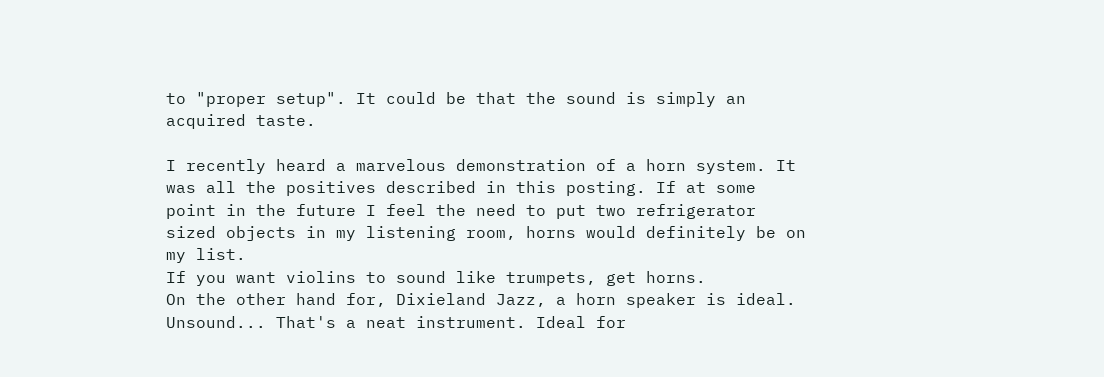to "proper setup". It could be that the sound is simply an acquired taste.

I recently heard a marvelous demonstration of a horn system. It was all the positives described in this posting. If at some point in the future I feel the need to put two refrigerator sized objects in my listening room, horns would definitely be on my list.
If you want violins to sound like trumpets, get horns.
On the other hand for, Dixieland Jazz, a horn speaker is ideal.
Unsound... That's a neat instrument. Ideal for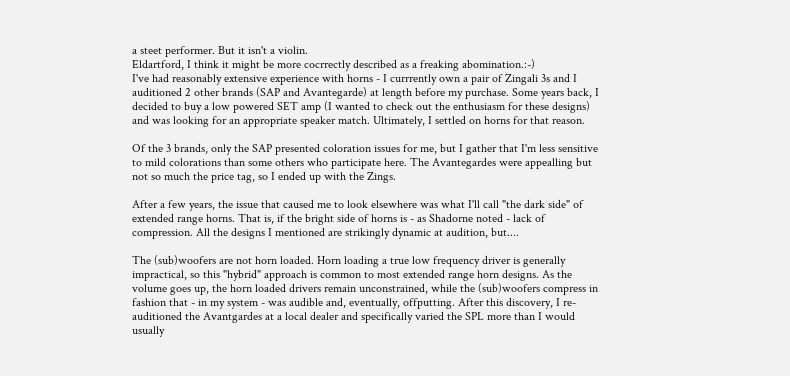a steet performer. But it isn't a violin.
Eldartford, I think it might be more cocrrectly described as a freaking abomination.:-)
I've had reasonably extensive experience with horns - I currrently own a pair of Zingali 3s and I auditioned 2 other brands (SAP and Avantegarde) at length before my purchase. Some years back, I decided to buy a low powered SET amp (I wanted to check out the enthusiasm for these designs) and was looking for an appropriate speaker match. Ultimately, I settled on horns for that reason.

Of the 3 brands, only the SAP presented coloration issues for me, but I gather that I'm less sensitive to mild colorations than some others who participate here. The Avantegardes were appealling but not so much the price tag, so I ended up with the Zings.

After a few years, the issue that caused me to look elsewhere was what I'll call "the dark side" of extended range horns. That is, if the bright side of horns is - as Shadorne noted - lack of compression. All the designs I mentioned are strikingly dynamic at audition, but....

The (sub)woofers are not horn loaded. Horn loading a true low frequency driver is generally impractical, so this "hybrid" approach is common to most extended range horn designs. As the volume goes up, the horn loaded drivers remain unconstrained, while the (sub)woofers compress in fashion that - in my system - was audible and, eventually, offputting. After this discovery, I re-auditioned the Avantgardes at a local dealer and specifically varied the SPL more than I would usually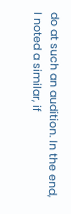do at such an audition. In the end, I noted a similar, if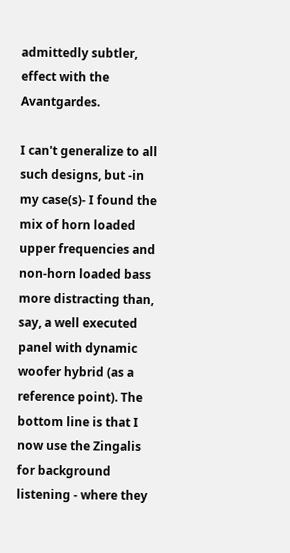admittedly subtler, effect with the Avantgardes.

I can't generalize to all such designs, but -in my case(s)- I found the mix of horn loaded upper frequencies and non-horn loaded bass more distracting than, say, a well executed panel with dynamic woofer hybrid (as a reference point). The bottom line is that I now use the Zingalis for background listening - where they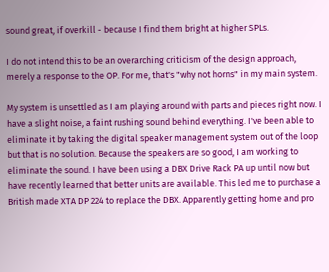sound great, if overkill - because I find them bright at higher SPLs.

I do not intend this to be an overarching criticism of the design approach, merely a response to the OP. For me, that's "why not horns" in my main system.

My system is unsettled as I am playing around with parts and pieces right now. I have a slight noise, a faint rushing sound behind everything. I've been able to eliminate it by taking the digital speaker management system out of the loop but that is no solution. Because the speakers are so good, I am working to eliminate the sound. I have been using a DBX Drive Rack PA up until now but have recently learned that better units are available. This led me to purchase a British made XTA DP 224 to replace the DBX. Apparently getting home and pro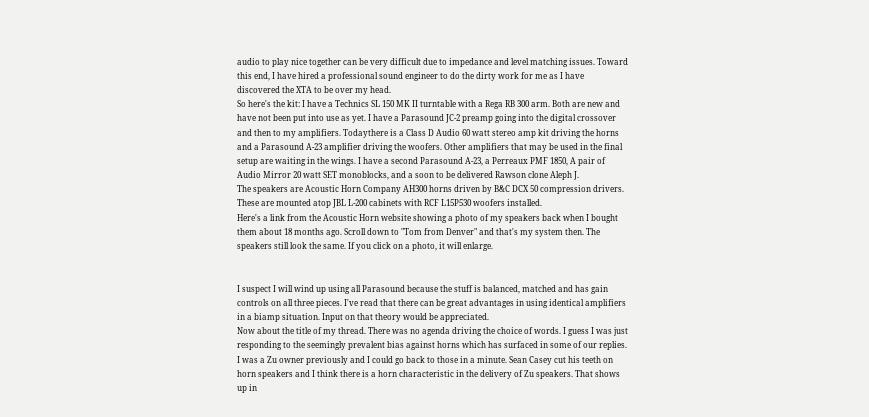audio to play nice together can be very difficult due to impedance and level matching issues. Toward this end, I have hired a professional sound engineer to do the dirty work for me as I have discovered the XTA to be over my head.
So here's the kit: I have a Technics SL 150 MK II turntable with a Rega RB 300 arm. Both are new and have not been put into use as yet. I have a Parasound JC-2 preamp going into the digital crossover and then to my amplifiers. Todaythere is a Class D Audio 60 watt stereo amp kit driving the horns and a Parasound A-23 amplifier driving the woofers. Other amplifiers that may be used in the final setup are waiting in the wings. I have a second Parasound A-23, a Perreaux PMF 1850, A pair of Audio Mirror 20 watt SET monoblocks, and a soon to be delivered Rawson clone Aleph J.
The speakers are Acoustic Horn Company AH300 horns driven by B&C DCX 50 compression drivers. These are mounted atop JBL L-200 cabinets with RCF L15P530 woofers installed.
Here's a link from the Acoustic Horn website showing a photo of my speakers back when I bought them about 18 months ago. Scroll down to "Tom from Denver" and that's my system then. The speakers still look the same. If you click on a photo, it will enlarge.


I suspect I will wind up using all Parasound because the stuff is balanced, matched and has gain controls on all three pieces. I've read that there can be great advantages in using identical amplifiers in a biamp situation. Input on that theory would be appreciated.
Now about the title of my thread. There was no agenda driving the choice of words. I guess I was just responding to the seemingly prevalent bias against horns which has surfaced in some of our replies. I was a Zu owner previously and I could go back to those in a minute. Sean Casey cut his teeth on horn speakers and I think there is a horn characteristic in the delivery of Zu speakers. That shows up in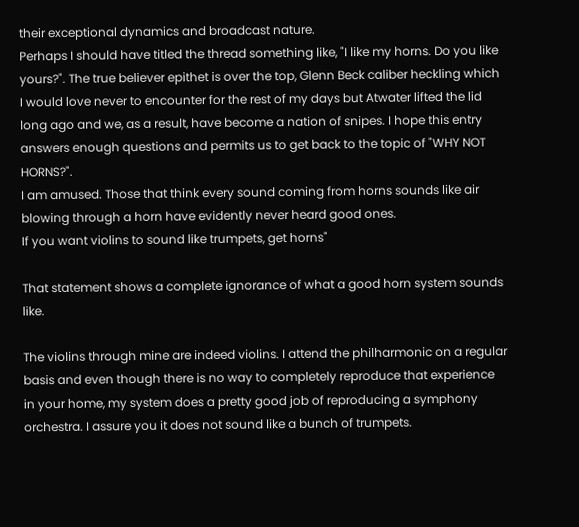their exceptional dynamics and broadcast nature.
Perhaps I should have titled the thread something like, "I like my horns. Do you like yours?". The true believer epithet is over the top, Glenn Beck caliber heckling which I would love never to encounter for the rest of my days but Atwater lifted the lid long ago and we, as a result, have become a nation of snipes. I hope this entry answers enough questions and permits us to get back to the topic of "WHY NOT HORNS?".
I am amused. Those that think every sound coming from horns sounds like air blowing through a horn have evidently never heard good ones.
If you want violins to sound like trumpets, get horns"

That statement shows a complete ignorance of what a good horn system sounds like.

The violins through mine are indeed violins. I attend the philharmonic on a regular basis and even though there is no way to completely reproduce that experience in your home, my system does a pretty good job of reproducing a symphony orchestra. I assure you it does not sound like a bunch of trumpets.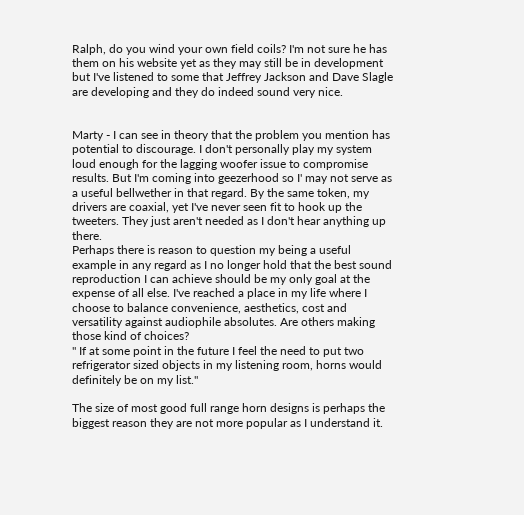Ralph, do you wind your own field coils? I'm not sure he has them on his website yet as they may still be in development but I've listened to some that Jeffrey Jackson and Dave Slagle are developing and they do indeed sound very nice.


Marty - I can see in theory that the problem you mention has potential to discourage. I don't personally play my system loud enough for the lagging woofer issue to compromise results. But I'm coming into geezerhood so I' may not serve as a useful bellwether in that regard. By the same token, my drivers are coaxial, yet I've never seen fit to hook up the tweeters. They just aren't needed as I don't hear anything up there.
Perhaps there is reason to question my being a useful example in any regard as I no longer hold that the best sound reproduction I can achieve should be my only goal at the expense of all else. I've reached a place in my life where I choose to balance convenience, aesthetics, cost and versatility against audiophile absolutes. Are others making those kind of choices?
" If at some point in the future I feel the need to put two refrigerator sized objects in my listening room, horns would definitely be on my list."

The size of most good full range horn designs is perhaps the biggest reason they are not more popular as I understand it.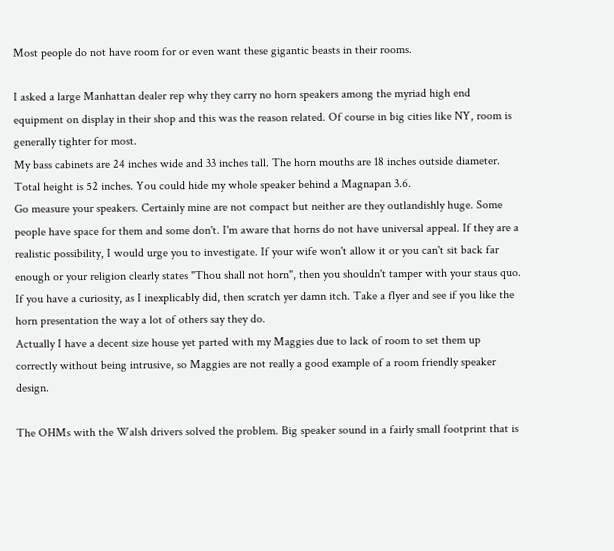Most people do not have room for or even want these gigantic beasts in their rooms.

I asked a large Manhattan dealer rep why they carry no horn speakers among the myriad high end equipment on display in their shop and this was the reason related. Of course in big cities like NY, room is generally tighter for most.
My bass cabinets are 24 inches wide and 33 inches tall. The horn mouths are 18 inches outside diameter. Total height is 52 inches. You could hide my whole speaker behind a Magnapan 3.6.
Go measure your speakers. Certainly mine are not compact but neither are they outlandishly huge. Some people have space for them and some don't. I'm aware that horns do not have universal appeal. If they are a realistic possibility, I would urge you to investigate. If your wife won't allow it or you can't sit back far enough or your religion clearly states "Thou shall not horn", then you shouldn't tamper with your staus quo. If you have a curiosity, as I inexplicably did, then scratch yer damn itch. Take a flyer and see if you like the horn presentation the way a lot of others say they do.
Actually I have a decent size house yet parted with my Maggies due to lack of room to set them up correctly without being intrusive, so Maggies are not really a good example of a room friendly speaker design.

The OHMs with the Walsh drivers solved the problem. Big speaker sound in a fairly small footprint that is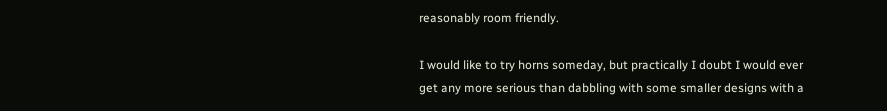reasonably room friendly.

I would like to try horns someday, but practically I doubt I would ever get any more serious than dabbling with some smaller designs with a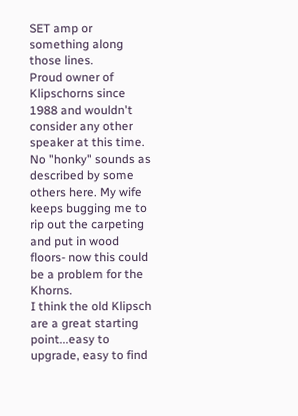SET amp or something along those lines.
Proud owner of Klipschorns since 1988 and wouldn't consider any other speaker at this time. No "honky" sounds as described by some others here. My wife keeps bugging me to rip out the carpeting and put in wood floors- now this could be a problem for the Khorns.
I think the old Klipsch are a great starting point...easy to upgrade, easy to find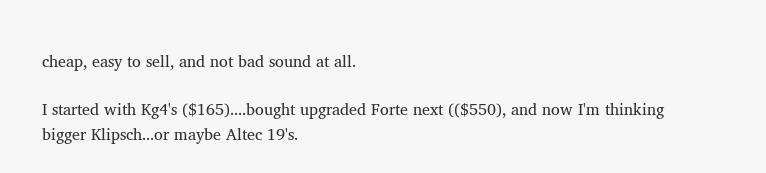cheap, easy to sell, and not bad sound at all.

I started with Kg4's ($165)....bought upgraded Forte next (($550), and now I'm thinking bigger Klipsch...or maybe Altec 19's.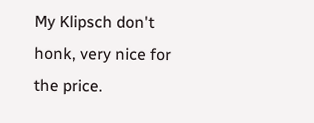My Klipsch don't honk, very nice for the price.